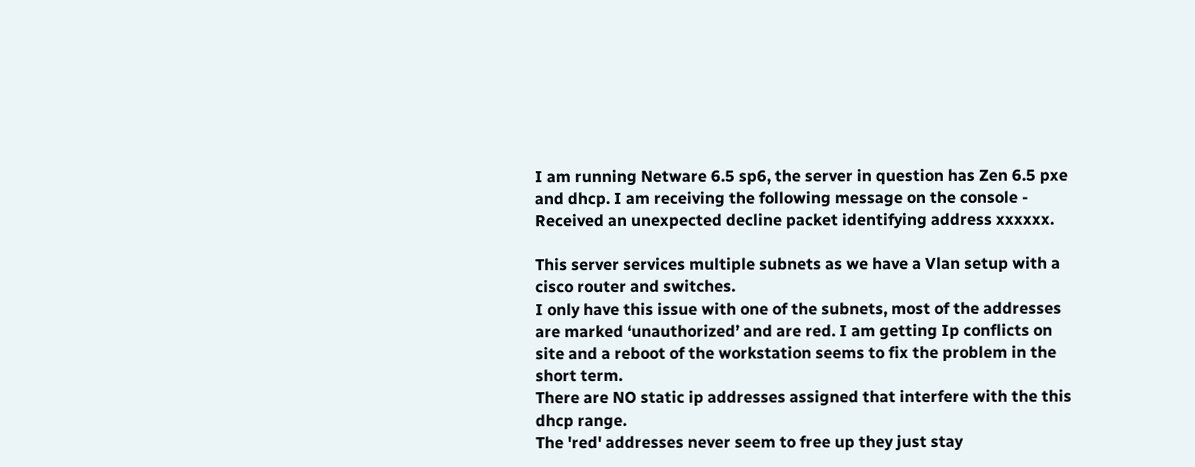I am running Netware 6.5 sp6, the server in question has Zen 6.5 pxe
and dhcp. I am receiving the following message on the console -
Received an unexpected decline packet identifying address xxxxxx.

This server services multiple subnets as we have a Vlan setup with a
cisco router and switches.
I only have this issue with one of the subnets, most of the addresses
are marked ‘unauthorized’ and are red. I am getting Ip conflicts on
site and a reboot of the workstation seems to fix the problem in the
short term.
There are NO static ip addresses assigned that interfere with the this
dhcp range.
The 'red' addresses never seem to free up they just stay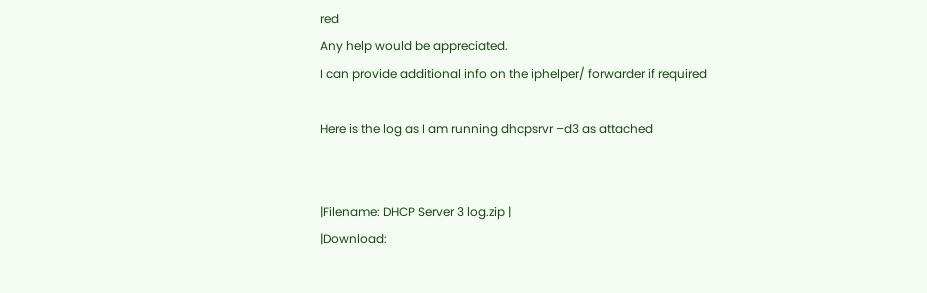red
Any help would be appreciated.
I can provide additional info on the iphelper/ forwarder if required

Here is the log as I am running dhcpsrvr –d3 as attached


|Filename: DHCP Server 3 log.zip |
|Download: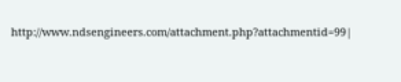http://www.ndsengineers.com/attachment.php?attachmentid=99|